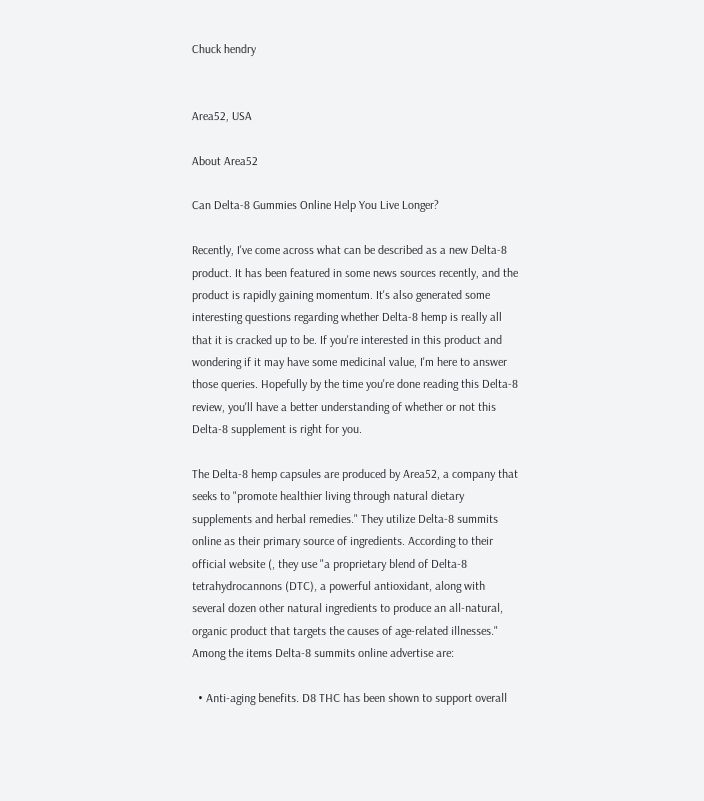Chuck hendry


Area52, USA

About Area52

Can Delta-8 Gummies Online Help You Live Longer?

Recently, I've come across what can be described as a new Delta-8 product. It has been featured in some news sources recently, and the product is rapidly gaining momentum. It's also generated some interesting questions regarding whether Delta-8 hemp is really all that it is cracked up to be. If you're interested in this product and wondering if it may have some medicinal value, I'm here to answer those queries. Hopefully by the time you're done reading this Delta-8 review, you'll have a better understanding of whether or not this Delta-8 supplement is right for you.

The Delta-8 hemp capsules are produced by Area52, a company that seeks to "promote healthier living through natural dietary supplements and herbal remedies." They utilize Delta-8 summits online as their primary source of ingredients. According to their official website (, they use "a proprietary blend of Delta-8 tetrahydrocannons (DTC), a powerful antioxidant, along with several dozen other natural ingredients to produce an all-natural, organic product that targets the causes of age-related illnesses." Among the items Delta-8 summits online advertise are:

  • Anti-aging benefits. D8 THC has been shown to support overall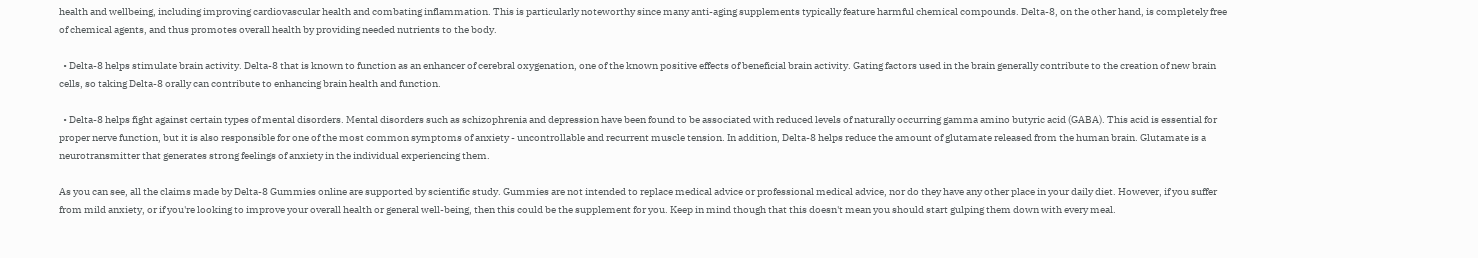health and wellbeing, including improving cardiovascular health and combating inflammation. This is particularly noteworthy since many anti-aging supplements typically feature harmful chemical compounds. Delta-8, on the other hand, is completely free of chemical agents, and thus promotes overall health by providing needed nutrients to the body.

  • Delta-8 helps stimulate brain activity. Delta-8 that is known to function as an enhancer of cerebral oxygenation, one of the known positive effects of beneficial brain activity. Gating factors used in the brain generally contribute to the creation of new brain cells, so taking Delta-8 orally can contribute to enhancing brain health and function.

  • Delta-8 helps fight against certain types of mental disorders. Mental disorders such as schizophrenia and depression have been found to be associated with reduced levels of naturally occurring gamma amino butyric acid (GABA). This acid is essential for proper nerve function, but it is also responsible for one of the most common symptoms of anxiety - uncontrollable and recurrent muscle tension. In addition, Delta-8 helps reduce the amount of glutamate released from the human brain. Glutamate is a neurotransmitter that generates strong feelings of anxiety in the individual experiencing them.

As you can see, all the claims made by Delta-8 Gummies online are supported by scientific study. Gummies are not intended to replace medical advice or professional medical advice, nor do they have any other place in your daily diet. However, if you suffer from mild anxiety, or if you're looking to improve your overall health or general well-being, then this could be the supplement for you. Keep in mind though that this doesn't mean you should start gulping them down with every meal.